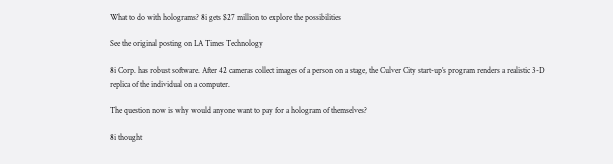What to do with holograms? 8i gets $27 million to explore the possibilities

See the original posting on LA Times Technology

8i Corp. has robust software. After 42 cameras collect images of a person on a stage, the Culver City start-up’s program renders a realistic 3-D replica of the individual on a computer.

The question now is why would anyone want to pay for a hologram of themselves?

8i thought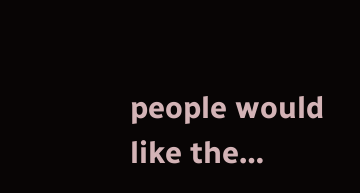people would like the…